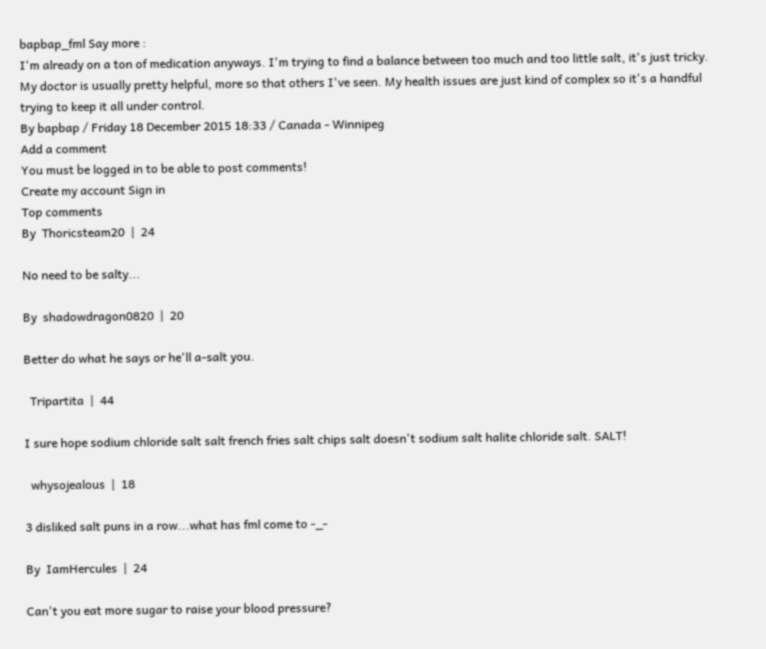bapbap_fml Say more :
I'm already on a ton of medication anyways. I'm trying to find a balance between too much and too little salt, it's just tricky. My doctor is usually pretty helpful, more so that others I've seen. My health issues are just kind of complex so it's a handful trying to keep it all under control.
By bapbap / Friday 18 December 2015 18:33 / Canada - Winnipeg
Add a comment
You must be logged in to be able to post comments!
Create my account Sign in
Top comments
By  Thoricsteam20  |  24

No need to be salty...

By  shadowdragon0820  |  20

Better do what he says or he'll a-salt you.

  Tripartita  |  44

I sure hope sodium chloride salt salt french fries salt chips salt doesn't sodium salt halite chloride salt. SALT!

  whysojealous  |  18

3 disliked salt puns in a row...what has fml come to -_-

By  IamHercules  |  24

Can't you eat more sugar to raise your blood pressure?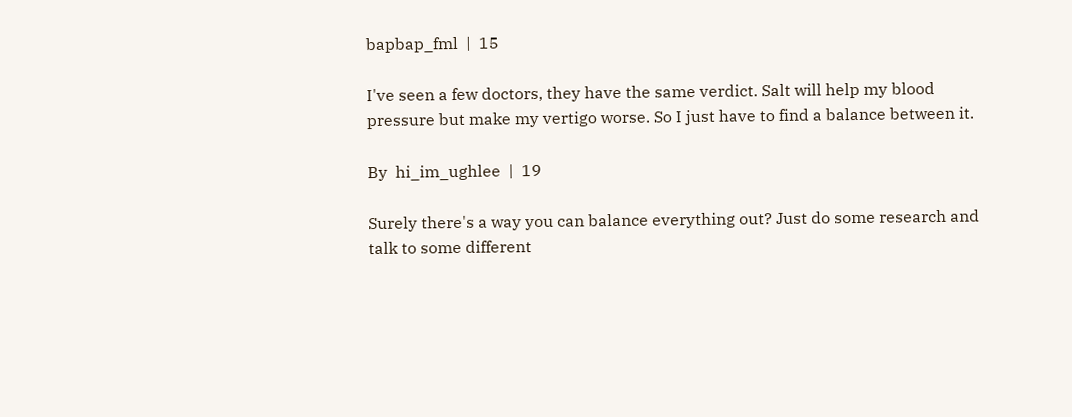bapbap_fml  |  15

I've seen a few doctors, they have the same verdict. Salt will help my blood pressure but make my vertigo worse. So I just have to find a balance between it.

By  hi_im_ughlee  |  19

Surely there's a way you can balance everything out? Just do some research and talk to some different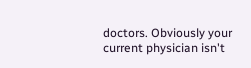doctors. Obviously your current physician isn't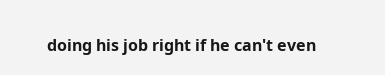doing his job right if he can't even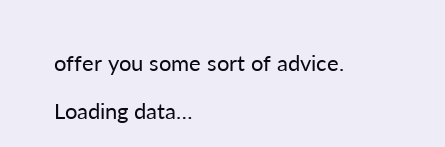offer you some sort of advice.

Loading data…